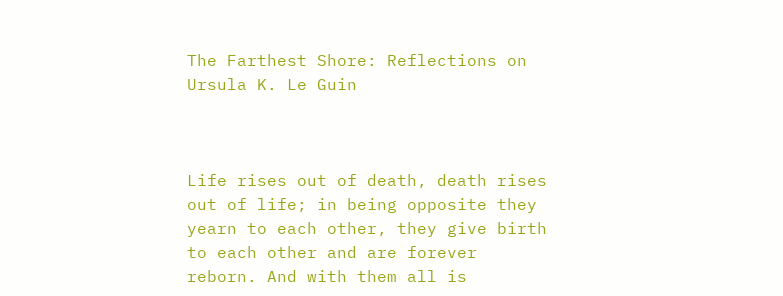The Farthest Shore: Reflections on Ursula K. Le Guin



Life rises out of death, death rises out of life; in being opposite they yearn to each other, they give birth to each other and are forever reborn. And with them all is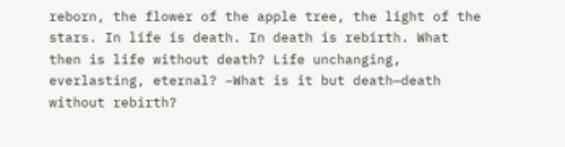reborn, the flower of the apple tree, the light of the stars. In life is death. In death is rebirth. What then is life without death? Life unchanging, everlasting, eternal? –What is it but death—death without rebirth?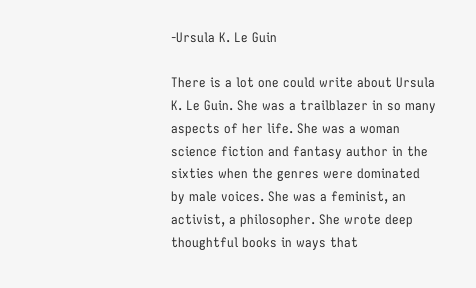-Ursula K. Le Guin

There is a lot one could write about Ursula K. Le Guin. She was a trailblazer in so many aspects of her life. She was a woman science fiction and fantasy author in the sixties when the genres were dominated by male voices. She was a feminist, an activist, a philosopher. She wrote deep thoughtful books in ways that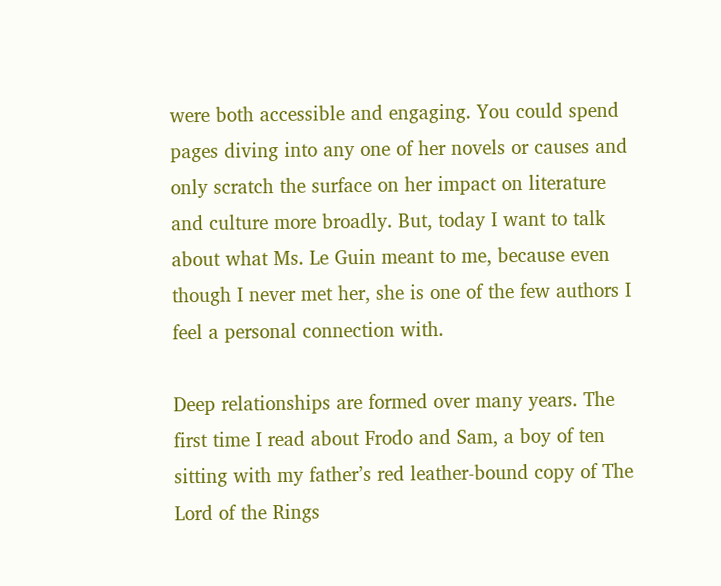were both accessible and engaging. You could spend pages diving into any one of her novels or causes and only scratch the surface on her impact on literature and culture more broadly. But, today I want to talk about what Ms. Le Guin meant to me, because even though I never met her, she is one of the few authors I feel a personal connection with.

Deep relationships are formed over many years. The first time I read about Frodo and Sam, a boy of ten sitting with my father’s red leather-bound copy of The Lord of the Rings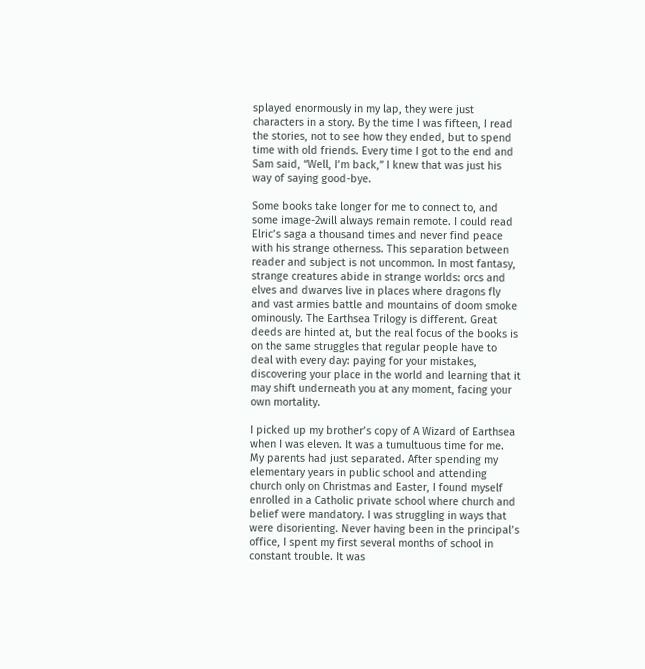splayed enormously in my lap, they were just characters in a story. By the time I was fifteen, I read the stories, not to see how they ended, but to spend time with old friends. Every time I got to the end and Sam said, “Well, I’m back,” I knew that was just his way of saying good-bye.

Some books take longer for me to connect to, and some image-2will always remain remote. I could read Elric’s saga a thousand times and never find peace with his strange otherness. This separation between reader and subject is not uncommon. In most fantasy, strange creatures abide in strange worlds: orcs and elves and dwarves live in places where dragons fly and vast armies battle and mountains of doom smoke ominously. The Earthsea Trilogy is different. Great deeds are hinted at, but the real focus of the books is on the same struggles that regular people have to deal with every day: paying for your mistakes, discovering your place in the world and learning that it may shift underneath you at any moment, facing your own mortality.

I picked up my brother’s copy of A Wizard of Earthsea when I was eleven. It was a tumultuous time for me. My parents had just separated. After spending my elementary years in public school and attending church only on Christmas and Easter, I found myself enrolled in a Catholic private school where church and belief were mandatory. I was struggling in ways that were disorienting. Never having been in the principal’s office, I spent my first several months of school in constant trouble. It was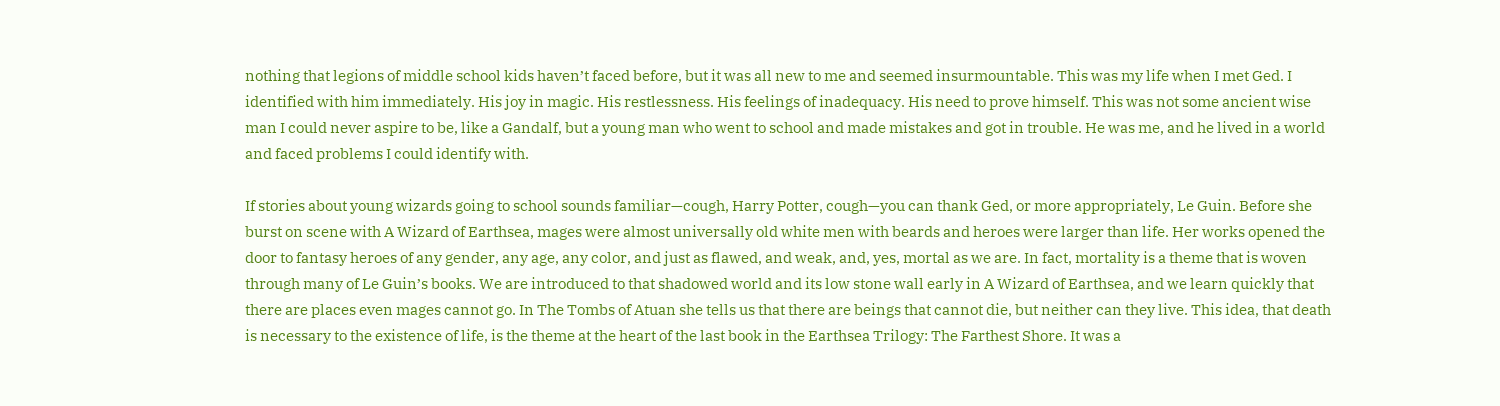nothing that legions of middle school kids haven’t faced before, but it was all new to me and seemed insurmountable. This was my life when I met Ged. I identified with him immediately. His joy in magic. His restlessness. His feelings of inadequacy. His need to prove himself. This was not some ancient wise man I could never aspire to be, like a Gandalf, but a young man who went to school and made mistakes and got in trouble. He was me, and he lived in a world and faced problems I could identify with.

If stories about young wizards going to school sounds familiar—cough, Harry Potter, cough—you can thank Ged, or more appropriately, Le Guin. Before she burst on scene with A Wizard of Earthsea, mages were almost universally old white men with beards and heroes were larger than life. Her works opened the door to fantasy heroes of any gender, any age, any color, and just as flawed, and weak, and, yes, mortal as we are. In fact, mortality is a theme that is woven through many of Le Guin’s books. We are introduced to that shadowed world and its low stone wall early in A Wizard of Earthsea, and we learn quickly that there are places even mages cannot go. In The Tombs of Atuan she tells us that there are beings that cannot die, but neither can they live. This idea, that death is necessary to the existence of life, is the theme at the heart of the last book in the Earthsea Trilogy: The Farthest Shore. It was a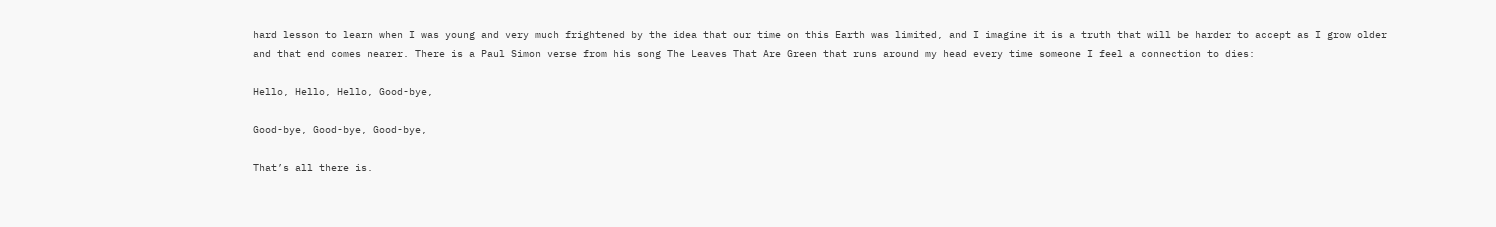hard lesson to learn when I was young and very much frightened by the idea that our time on this Earth was limited, and I imagine it is a truth that will be harder to accept as I grow older and that end comes nearer. There is a Paul Simon verse from his song The Leaves That Are Green that runs around my head every time someone I feel a connection to dies:

Hello, Hello, Hello, Good-bye,

Good-bye, Good-bye, Good-bye,

That’s all there is.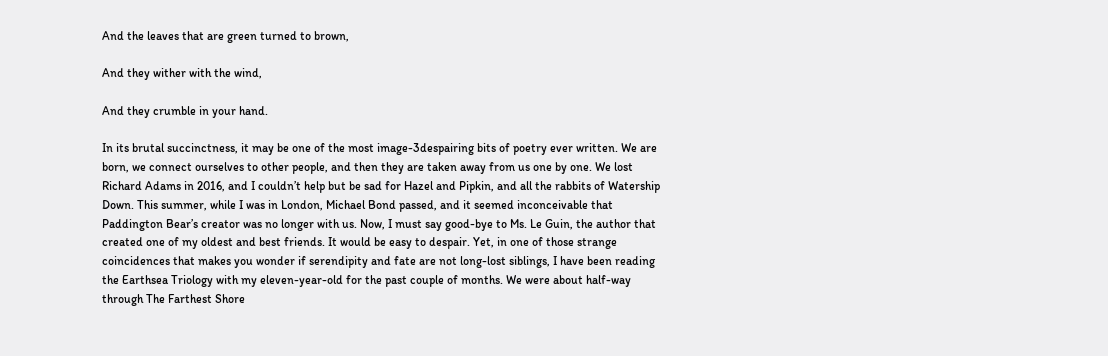And the leaves that are green turned to brown,

And they wither with the wind,

And they crumble in your hand.

In its brutal succinctness, it may be one of the most image-3despairing bits of poetry ever written. We are born, we connect ourselves to other people, and then they are taken away from us one by one. We lost Richard Adams in 2016, and I couldn’t help but be sad for Hazel and Pipkin, and all the rabbits of Watership Down. This summer, while I was in London, Michael Bond passed, and it seemed inconceivable that Paddington Bear’s creator was no longer with us. Now, I must say good-bye to Ms. Le Guin, the author that created one of my oldest and best friends. It would be easy to despair. Yet, in one of those strange coincidences that makes you wonder if serendipity and fate are not long-lost siblings, I have been reading the Earthsea Triology with my eleven-year-old for the past couple of months. We were about half-way through The Farthest Shore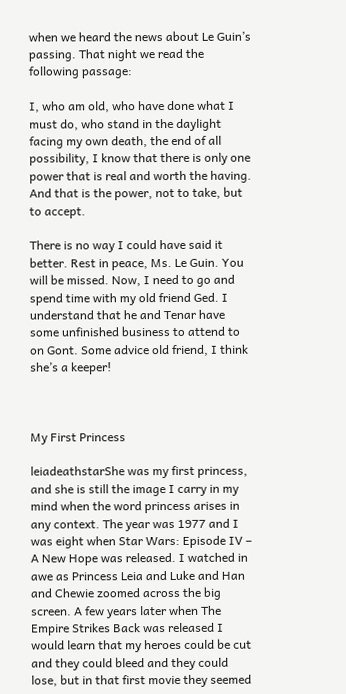when we heard the news about Le Guin’s passing. That night we read the following passage:

I, who am old, who have done what I must do, who stand in the daylight facing my own death, the end of all possibility, I know that there is only one power that is real and worth the having. And that is the power, not to take, but to accept.

There is no way I could have said it better. Rest in peace, Ms. Le Guin. You will be missed. Now, I need to go and spend time with my old friend Ged. I understand that he and Tenar have some unfinished business to attend to on Gont. Some advice old friend, I think she’s a keeper!



My First Princess

leiadeathstarShe was my first princess, and she is still the image I carry in my mind when the word princess arises in any context. The year was 1977 and I was eight when Star Wars: Episode IV – A New Hope was released. I watched in awe as Princess Leia and Luke and Han and Chewie zoomed across the big screen. A few years later when The Empire Strikes Back was released I would learn that my heroes could be cut and they could bleed and they could lose, but in that first movie they seemed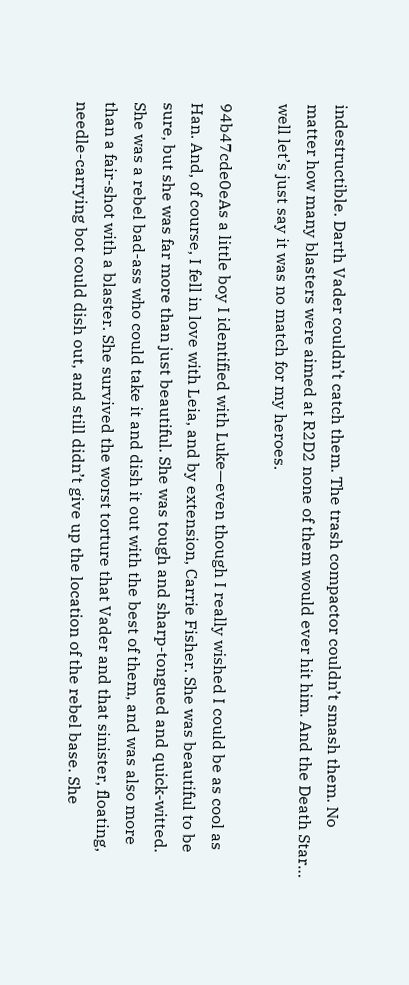indestructible. Darth Vader couldn’t catch them. The trash compactor couldn’t smash them. No matter how many blasters were aimed at R2D2 none of them would ever hit him. And the Death Star… well let’s just say it was no match for my heroes.

94b47cde0eAs a little boy I identified with Luke—even though I really wished I could be as cool as Han. And, of course, I fell in love with Leia, and by extension, Carrie Fisher. She was beautiful to be sure, but she was far more than just beautiful. She was tough and sharp-tongued and quick-witted. She was a rebel bad-ass who could take it and dish it out with the best of them, and was also more than a fair-shot with a blaster. She survived the worst torture that Vader and that sinister, floating, needle-carrying bot could dish out, and still didn’t give up the location of the rebel base. She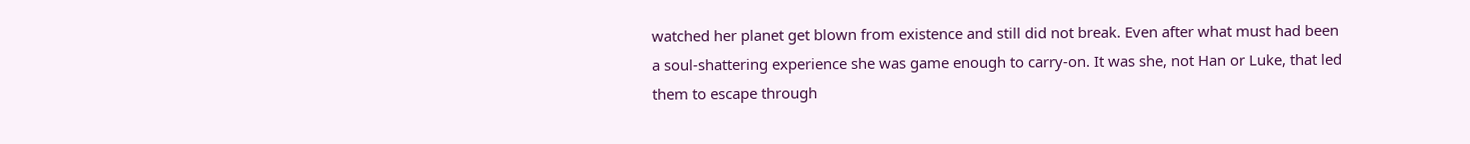watched her planet get blown from existence and still did not break. Even after what must had been a soul-shattering experience she was game enough to carry-on. It was she, not Han or Luke, that led them to escape through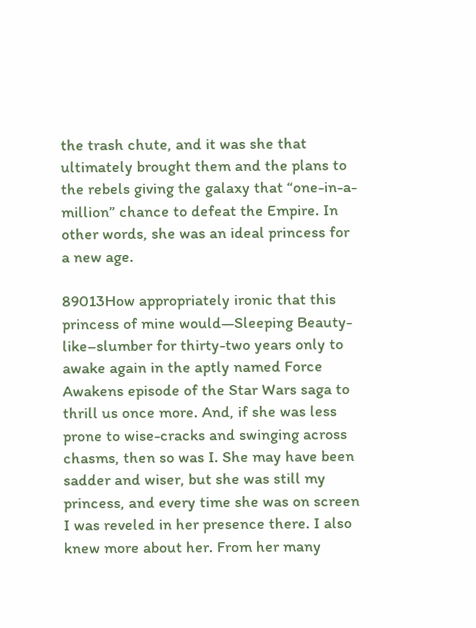the trash chute, and it was she that ultimately brought them and the plans to the rebels giving the galaxy that “one-in-a-million” chance to defeat the Empire. In other words, she was an ideal princess for a new age.

89013How appropriately ironic that this princess of mine would—Sleeping Beauty-like–slumber for thirty-two years only to awake again in the aptly named Force Awakens episode of the Star Wars saga to thrill us once more. And, if she was less prone to wise-cracks and swinging across chasms, then so was I. She may have been sadder and wiser, but she was still my princess, and every time she was on screen I was reveled in her presence there. I also knew more about her. From her many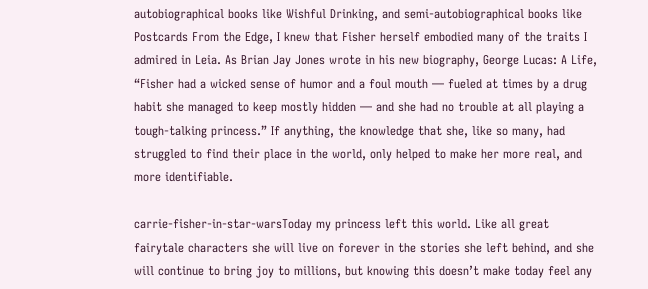autobiographical books like Wishful Drinking, and semi-autobiographical books like Postcards From the Edge, I knew that Fisher herself embodied many of the traits I admired in Leia. As Brian Jay Jones wrote in his new biography, George Lucas: A Life, “Fisher had a wicked sense of humor and a foul mouth — fueled at times by a drug habit she managed to keep mostly hidden — and she had no trouble at all playing a tough-talking princess.” If anything, the knowledge that she, like so many, had struggled to find their place in the world, only helped to make her more real, and more identifiable.

carrie-fisher-in-star-warsToday my princess left this world. Like all great fairytale characters she will live on forever in the stories she left behind, and she will continue to bring joy to millions, but knowing this doesn’t make today feel any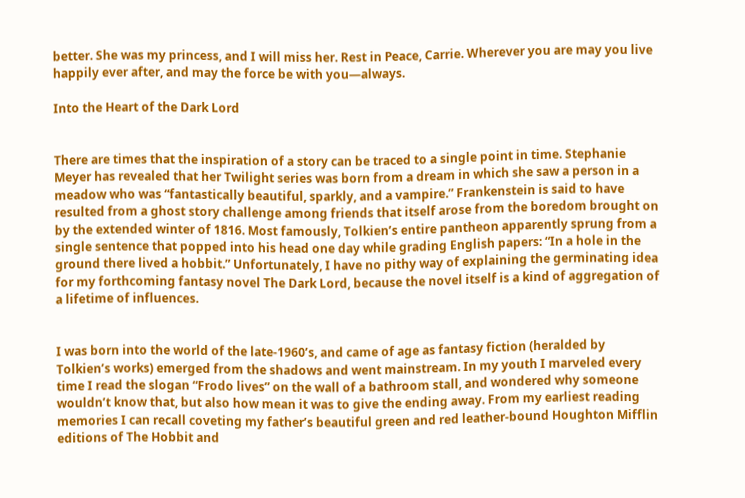better. She was my princess, and I will miss her. Rest in Peace, Carrie. Wherever you are may you live happily ever after, and may the force be with you—always.

Into the Heart of the Dark Lord


There are times that the inspiration of a story can be traced to a single point in time. Stephanie Meyer has revealed that her Twilight series was born from a dream in which she saw a person in a meadow who was “fantastically beautiful, sparkly, and a vampire.” Frankenstein is said to have resulted from a ghost story challenge among friends that itself arose from the boredom brought on by the extended winter of 1816. Most famously, Tolkien’s entire pantheon apparently sprung from a single sentence that popped into his head one day while grading English papers: “In a hole in the ground there lived a hobbit.” Unfortunately, I have no pithy way of explaining the germinating idea for my forthcoming fantasy novel The Dark Lord, because the novel itself is a kind of aggregation of a lifetime of influences.


I was born into the world of the late-1960’s, and came of age as fantasy fiction (heralded by Tolkien’s works) emerged from the shadows and went mainstream. In my youth I marveled every time I read the slogan “Frodo lives” on the wall of a bathroom stall, and wondered why someone wouldn’t know that, but also how mean it was to give the ending away. From my earliest reading memories I can recall coveting my father’s beautiful green and red leather-bound Houghton Mifflin editions of The Hobbit and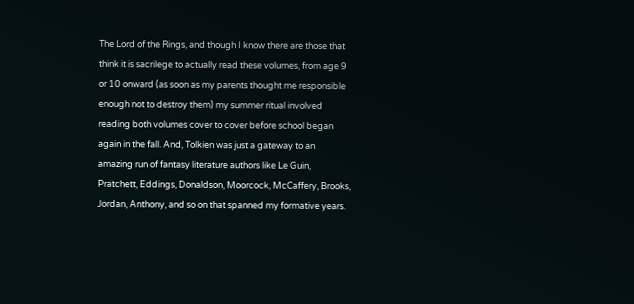The Lord of the Rings, and though I know there are those that think it is sacrilege to actually read these volumes, from age 9 or 10 onward (as soon as my parents thought me responsible enough not to destroy them) my summer ritual involved reading both volumes cover to cover before school began again in the fall. And, Tolkien was just a gateway to an amazing run of fantasy literature authors like Le Guin, Pratchett, Eddings, Donaldson, Moorcock, McCaffery, Brooks, Jordan, Anthony, and so on that spanned my formative years.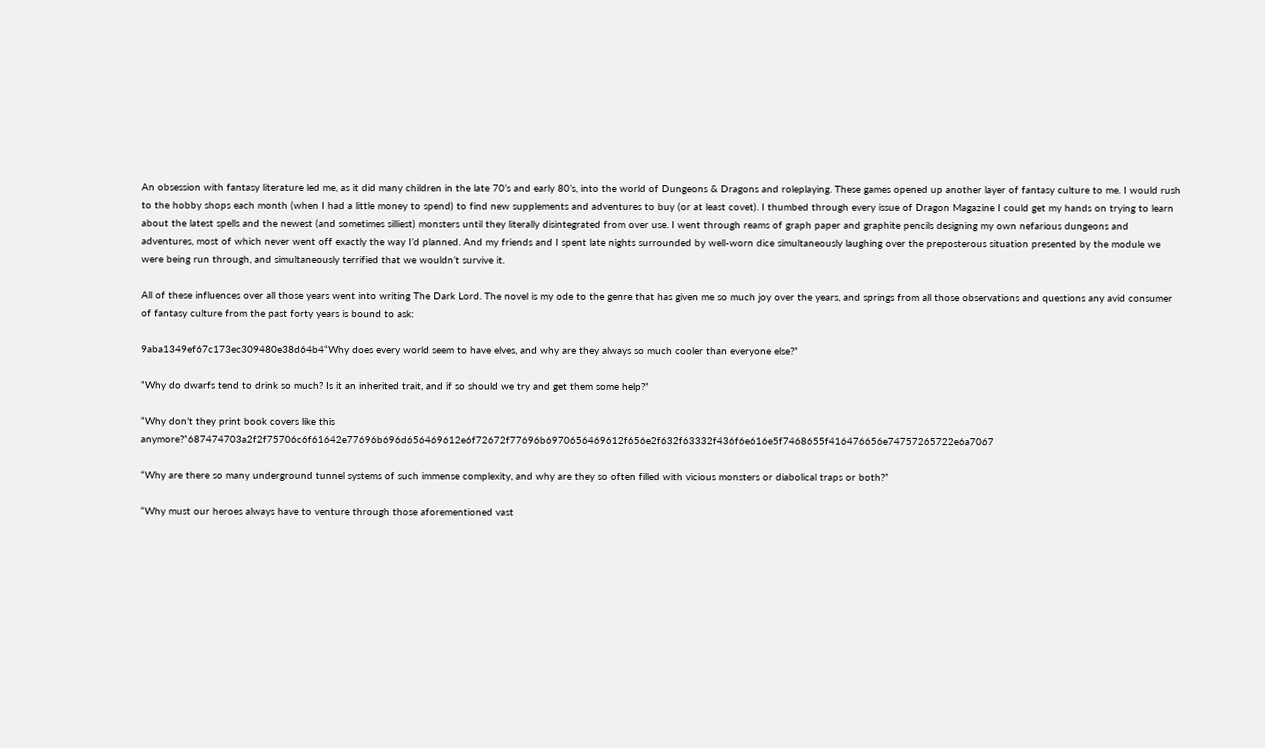An obsession with fantasy literature led me, as it did many children in the late 70’s and early 80’s, into the world of Dungeons & Dragons and roleplaying. These games opened up another layer of fantasy culture to me. I would rush to the hobby shops each month (when I had a little money to spend) to find new supplements and adventures to buy (or at least covet). I thumbed through every issue of Dragon Magazine I could get my hands on trying to learn about the latest spells and the newest (and sometimes silliest) monsters until they literally disintegrated from over use. I went through reams of graph paper and graphite pencils designing my own nefarious dungeons and adventures, most of which never went off exactly the way I’d planned. And my friends and I spent late nights surrounded by well-worn dice simultaneously laughing over the preposterous situation presented by the module we were being run through, and simultaneously terrified that we wouldn’t survive it.

All of these influences over all those years went into writing The Dark Lord. The novel is my ode to the genre that has given me so much joy over the years, and springs from all those observations and questions any avid consumer of fantasy culture from the past forty years is bound to ask:

9aba1349ef67c173ec309480e38d64b4“Why does every world seem to have elves, and why are they always so much cooler than everyone else?”

“Why do dwarfs tend to drink so much? Is it an inherited trait, and if so should we try and get them some help?”

“Why don’t they print book covers like this anymore?”687474703a2f2f75706c6f61642e77696b696d656469612e6f72672f77696b6970656469612f656e2f632f63332f436f6e616e5f7468655f416476656e74757265722e6a7067

“Why are there so many underground tunnel systems of such immense complexity, and why are they so often filled with vicious monsters or diabolical traps or both?”

“Why must our heroes always have to venture through those aforementioned vast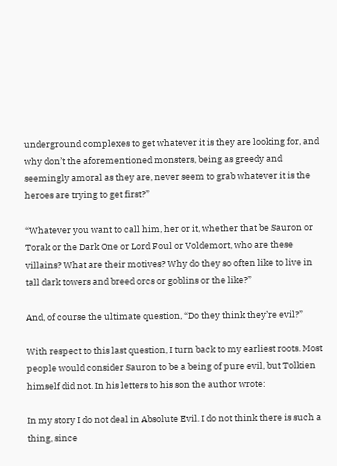underground complexes to get whatever it is they are looking for, and why don’t the aforementioned monsters, being as greedy and seemingly amoral as they are, never seem to grab whatever it is the heroes are trying to get first?”

“Whatever you want to call him, her or it, whether that be Sauron or Torak or the Dark One or Lord Foul or Voldemort, who are these villains? What are their motives? Why do they so often like to live in tall dark towers and breed orcs or goblins or the like?”

And, of course the ultimate question, “Do they think they’re evil?”

With respect to this last question, I turn back to my earliest roots. Most people would consider Sauron to be a being of pure evil, but Tolkien himself did not. In his letters to his son the author wrote:

In my story I do not deal in Absolute Evil. I do not think there is such a thing, since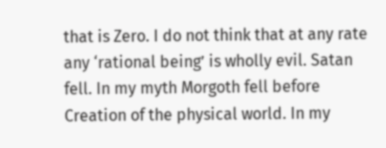that is Zero. I do not think that at any rate any ‘rational being’ is wholly evil. Satan fell. In my myth Morgoth fell before Creation of the physical world. In my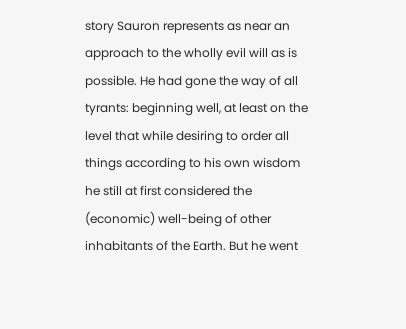story Sauron represents as near an approach to the wholly evil will as is possible. He had gone the way of all tyrants: beginning well, at least on the level that while desiring to order all things according to his own wisdom he still at first considered the (economic) well-being of other inhabitants of the Earth. But he went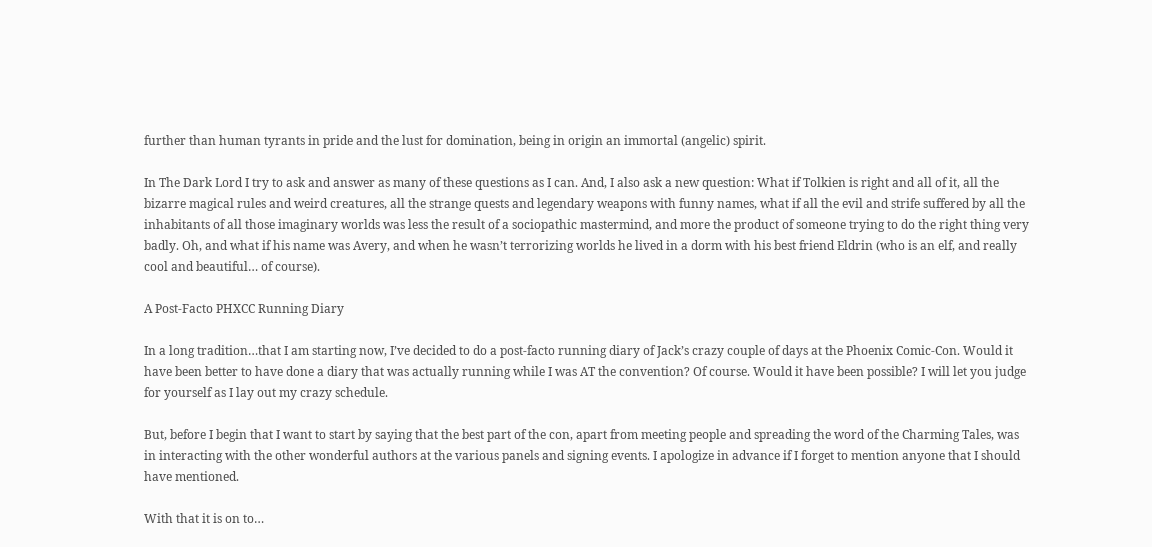further than human tyrants in pride and the lust for domination, being in origin an immortal (angelic) spirit.

In The Dark Lord I try to ask and answer as many of these questions as I can. And, I also ask a new question: What if Tolkien is right and all of it, all the bizarre magical rules and weird creatures, all the strange quests and legendary weapons with funny names, what if all the evil and strife suffered by all the inhabitants of all those imaginary worlds was less the result of a sociopathic mastermind, and more the product of someone trying to do the right thing very badly. Oh, and what if his name was Avery, and when he wasn’t terrorizing worlds he lived in a dorm with his best friend Eldrin (who is an elf, and really cool and beautiful… of course).

A Post-Facto PHXCC Running Diary

In a long tradition…that I am starting now, I’ve decided to do a post-facto running diary of Jack’s crazy couple of days at the Phoenix Comic-Con. Would it have been better to have done a diary that was actually running while I was AT the convention? Of course. Would it have been possible? I will let you judge for yourself as I lay out my crazy schedule.

But, before I begin that I want to start by saying that the best part of the con, apart from meeting people and spreading the word of the Charming Tales, was in interacting with the other wonderful authors at the various panels and signing events. I apologize in advance if I forget to mention anyone that I should have mentioned.

With that it is on to…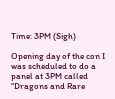Time: 3PM (Sigh)

Opening day of the con I was scheduled to do a panel at 3PM called “Dragons and Rare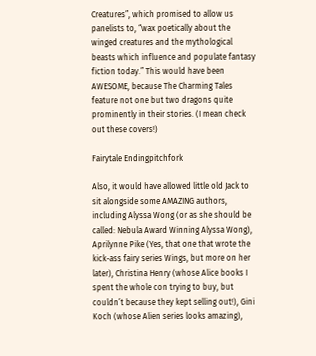Creatures”, which promised to allow us panelists to, “wax poetically about the winged creatures and the mythological beasts which influence and populate fantasy fiction today.” This would have been AWESOME, because The Charming Tales feature not one but two dragons quite prominently in their stories. (I mean check out these covers!)

Fairytale Endingpitchfork

Also, it would have allowed little old Jack to sit alongside some AMAZING authors, including Alyssa Wong (or as she should be called: Nebula Award Winning Alyssa Wong), Aprilynne Pike (Yes, that one that wrote the kick-ass fairy series Wings, but more on her later), Christina Henry (whose Alice books I spent the whole con trying to buy, but couldn’t because they kept selling out!), Gini Koch (whose Alien series looks amazing),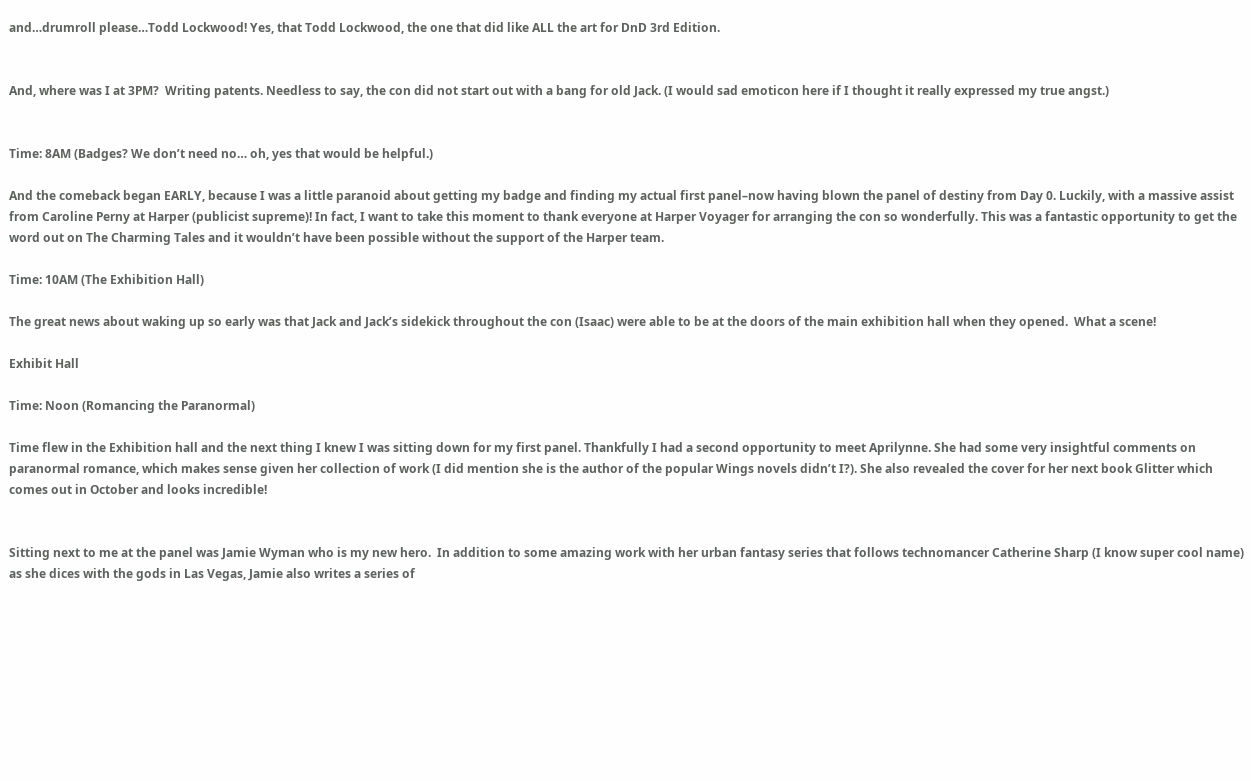and…drumroll please…Todd Lockwood! Yes, that Todd Lockwood, the one that did like ALL the art for DnD 3rd Edition.


And, where was I at 3PM?  Writing patents. Needless to say, the con did not start out with a bang for old Jack. (I would sad emoticon here if I thought it really expressed my true angst.)


Time: 8AM (Badges? We don’t need no… oh, yes that would be helpful.)

And the comeback began EARLY, because I was a little paranoid about getting my badge and finding my actual first panel–now having blown the panel of destiny from Day 0. Luckily, with a massive assist from Caroline Perny at Harper (publicist supreme)! In fact, I want to take this moment to thank everyone at Harper Voyager for arranging the con so wonderfully. This was a fantastic opportunity to get the word out on The Charming Tales and it wouldn’t have been possible without the support of the Harper team.

Time: 10AM (The Exhibition Hall)

The great news about waking up so early was that Jack and Jack’s sidekick throughout the con (Isaac) were able to be at the doors of the main exhibition hall when they opened.  What a scene!

Exhibit Hall

Time: Noon (Romancing the Paranormal)

Time flew in the Exhibition hall and the next thing I knew I was sitting down for my first panel. Thankfully I had a second opportunity to meet Aprilynne. She had some very insightful comments on paranormal romance, which makes sense given her collection of work (I did mention she is the author of the popular Wings novels didn’t I?). She also revealed the cover for her next book Glitter which comes out in October and looks incredible!


Sitting next to me at the panel was Jamie Wyman who is my new hero.  In addition to some amazing work with her urban fantasy series that follows technomancer Catherine Sharp (I know super cool name) as she dices with the gods in Las Vegas, Jamie also writes a series of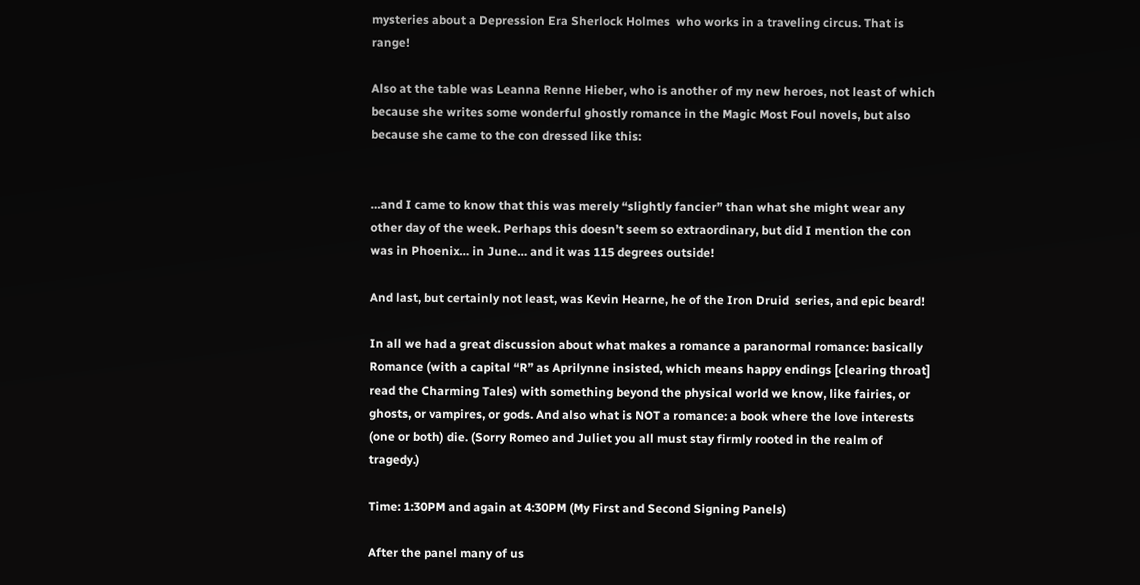mysteries about a Depression Era Sherlock Holmes  who works in a traveling circus. That is range!

Also at the table was Leanna Renne Hieber, who is another of my new heroes, not least of which because she writes some wonderful ghostly romance in the Magic Most Foul novels, but also because she came to the con dressed like this:


…and I came to know that this was merely “slightly fancier” than what she might wear any other day of the week. Perhaps this doesn’t seem so extraordinary, but did I mention the con was in Phoenix… in June… and it was 115 degrees outside!

And last, but certainly not least, was Kevin Hearne, he of the Iron Druid  series, and epic beard!

In all we had a great discussion about what makes a romance a paranormal romance: basically Romance (with a capital “R” as Aprilynne insisted, which means happy endings [clearing throat] read the Charming Tales) with something beyond the physical world we know, like fairies, or ghosts, or vampires, or gods. And also what is NOT a romance: a book where the love interests (one or both) die. (Sorry Romeo and Juliet you all must stay firmly rooted in the realm of tragedy.)

Time: 1:30PM and again at 4:30PM (My First and Second Signing Panels)

After the panel many of us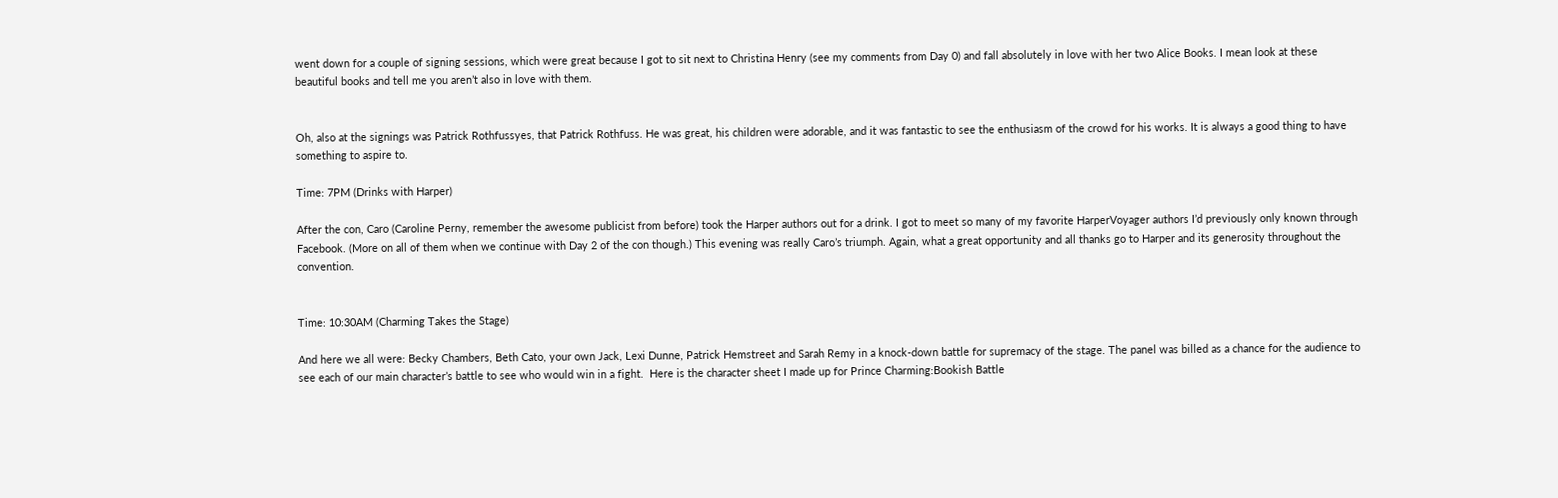went down for a couple of signing sessions, which were great because I got to sit next to Christina Henry (see my comments from Day 0) and fall absolutely in love with her two Alice Books. I mean look at these beautiful books and tell me you aren’t also in love with them.


Oh, also at the signings was Patrick Rothfussyes, that Patrick Rothfuss. He was great, his children were adorable, and it was fantastic to see the enthusiasm of the crowd for his works. It is always a good thing to have something to aspire to.

Time: 7PM (Drinks with Harper)

After the con, Caro (Caroline Perny, remember the awesome publicist from before) took the Harper authors out for a drink. I got to meet so many of my favorite HarperVoyager authors I’d previously only known through Facebook. (More on all of them when we continue with Day 2 of the con though.) This evening was really Caro’s triumph. Again, what a great opportunity and all thanks go to Harper and its generosity throughout the convention.


Time: 10:30AM (Charming Takes the Stage)

And here we all were: Becky Chambers, Beth Cato, your own Jack, Lexi Dunne, Patrick Hemstreet and Sarah Remy in a knock-down battle for supremacy of the stage. The panel was billed as a chance for the audience to see each of our main character’s battle to see who would win in a fight.  Here is the character sheet I made up for Prince Charming:Bookish Battle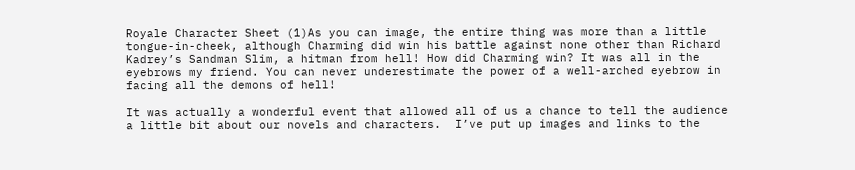Royale Character Sheet (1)As you can image, the entire thing was more than a little tongue-in-cheek, although Charming did win his battle against none other than Richard Kadrey’s Sandman Slim, a hitman from hell! How did Charming win? It was all in the eyebrows my friend. You can never underestimate the power of a well-arched eyebrow in facing all the demons of hell!

It was actually a wonderful event that allowed all of us a chance to tell the audience a little bit about our novels and characters.  I’ve put up images and links to the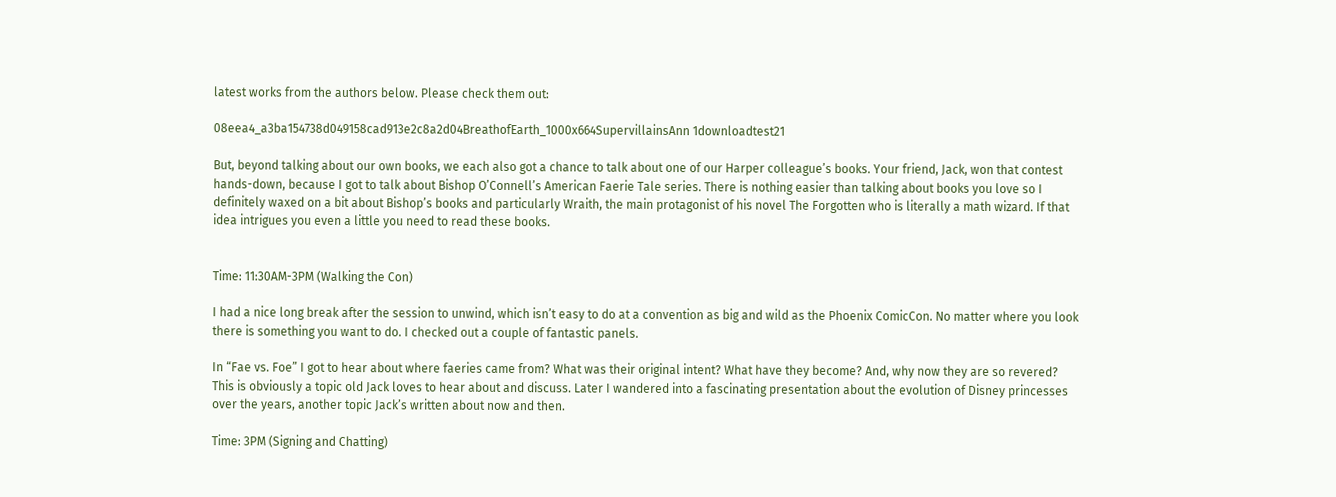latest works from the authors below. Please check them out:

08eea4_a3ba154738d049158cad913e2c8a2d04BreathofEarth_1000x664SupervillainsAnn 1downloadtest21

But, beyond talking about our own books, we each also got a chance to talk about one of our Harper colleague’s books. Your friend, Jack, won that contest hands-down, because I got to talk about Bishop O’Connell’s American Faerie Tale series. There is nothing easier than talking about books you love so I definitely waxed on a bit about Bishop’s books and particularly Wraith, the main protagonist of his novel The Forgotten who is literally a math wizard. If that idea intrigues you even a little you need to read these books.


Time: 11:30AM-3PM (Walking the Con)

I had a nice long break after the session to unwind, which isn’t easy to do at a convention as big and wild as the Phoenix ComicCon. No matter where you look there is something you want to do. I checked out a couple of fantastic panels.

In “Fae vs. Foe” I got to hear about where faeries came from? What was their original intent? What have they become? And, why now they are so revered? This is obviously a topic old Jack loves to hear about and discuss. Later I wandered into a fascinating presentation about the evolution of Disney princesses over the years, another topic Jack’s written about now and then.

Time: 3PM (Signing and Chatting)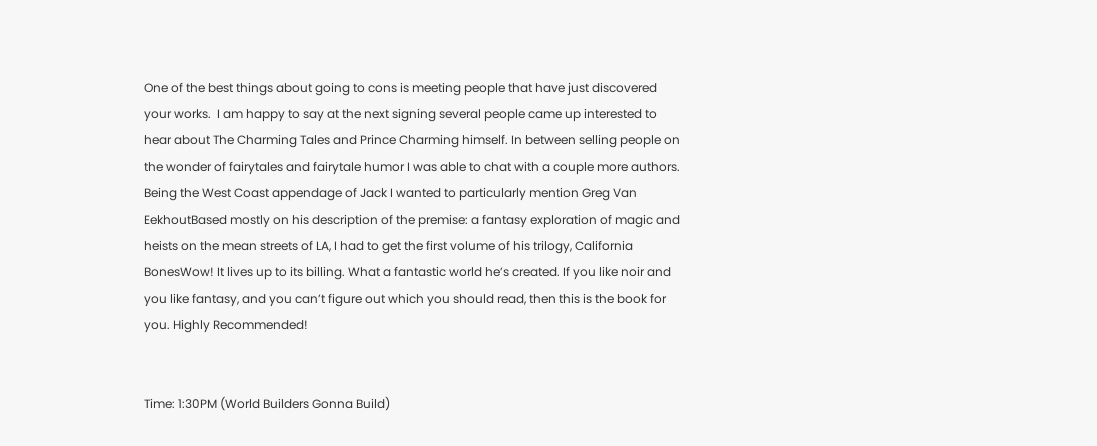One of the best things about going to cons is meeting people that have just discovered your works.  I am happy to say at the next signing several people came up interested to hear about The Charming Tales and Prince Charming himself. In between selling people on the wonder of fairytales and fairytale humor I was able to chat with a couple more authors. Being the West Coast appendage of Jack I wanted to particularly mention Greg Van EekhoutBased mostly on his description of the premise: a fantasy exploration of magic and heists on the mean streets of LA, I had to get the first volume of his trilogy, California BonesWow! It lives up to its billing. What a fantastic world he’s created. If you like noir and you like fantasy, and you can’t figure out which you should read, then this is the book for you. Highly Recommended!


Time: 1:30PM (World Builders Gonna Build)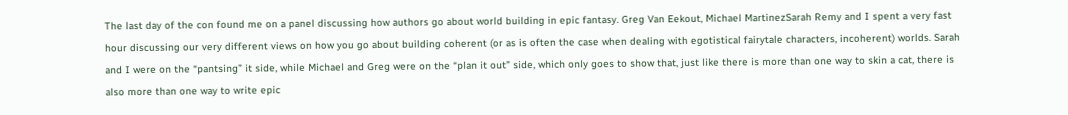The last day of the con found me on a panel discussing how authors go about world building in epic fantasy. Greg Van Eekout, Michael MartinezSarah Remy and I spent a very fast hour discussing our very different views on how you go about building coherent (or as is often the case when dealing with egotistical fairytale characters, incoherent) worlds. Sarah and I were on the “pantsing” it side, while Michael and Greg were on the “plan it out” side, which only goes to show that, just like there is more than one way to skin a cat, there is also more than one way to write epic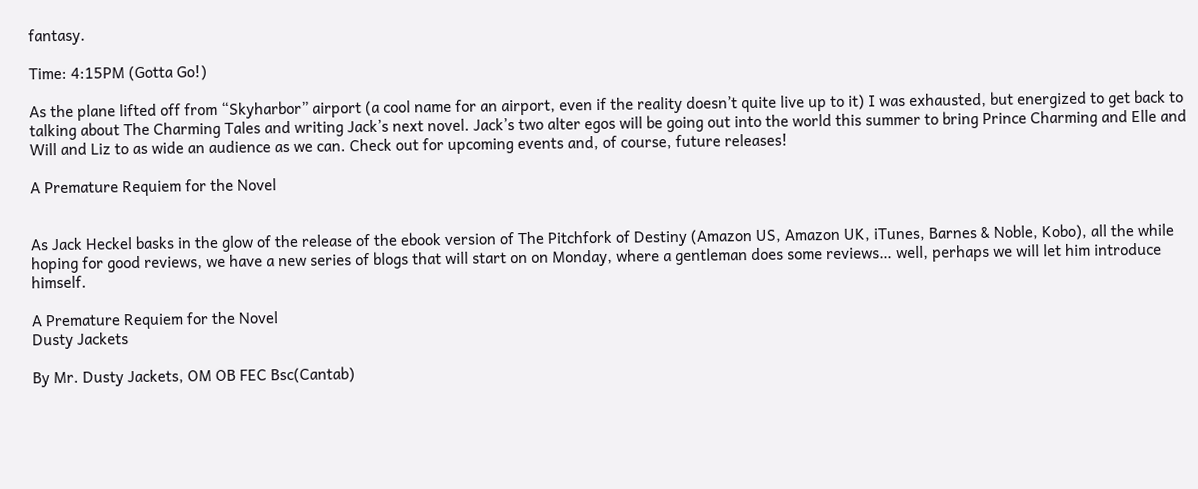fantasy.

Time: 4:15PM (Gotta Go!)

As the plane lifted off from “Skyharbor” airport (a cool name for an airport, even if the reality doesn’t quite live up to it) I was exhausted, but energized to get back to talking about The Charming Tales and writing Jack’s next novel. Jack’s two alter egos will be going out into the world this summer to bring Prince Charming and Elle and Will and Liz to as wide an audience as we can. Check out for upcoming events and, of course, future releases!

A Premature Requiem for the Novel


As Jack Heckel basks in the glow of the release of the ebook version of The Pitchfork of Destiny (Amazon US, Amazon UK, iTunes, Barnes & Noble, Kobo), all the while hoping for good reviews, we have a new series of blogs that will start on on Monday, where a gentleman does some reviews… well, perhaps we will let him introduce himself.

A Premature Requiem for the Novel
Dusty Jackets

By Mr. Dusty Jackets, OM OB FEC Bsc(Cantab)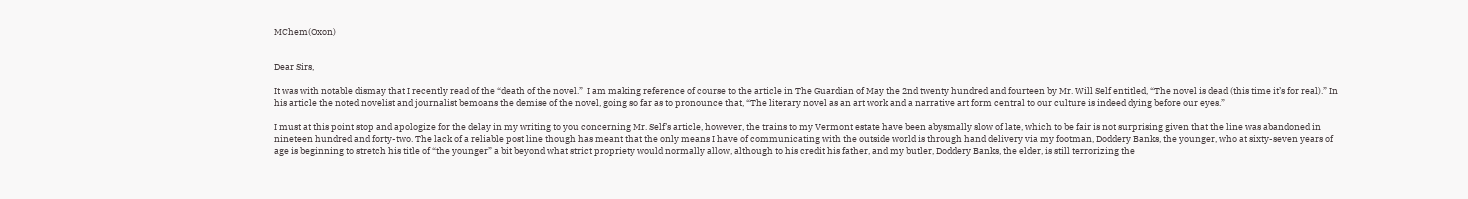MChem(Oxon)


Dear Sirs,

It was with notable dismay that I recently read of the “death of the novel.”  I am making reference of course to the article in The Guardian of May the 2nd twenty hundred and fourteen by Mr. Will Self entitled, “The novel is dead (this time it’s for real).” In his article the noted novelist and journalist bemoans the demise of the novel, going so far as to pronounce that, “The literary novel as an art work and a narrative art form central to our culture is indeed dying before our eyes.”

I must at this point stop and apologize for the delay in my writing to you concerning Mr. Self’s article, however, the trains to my Vermont estate have been abysmally slow of late, which to be fair is not surprising given that the line was abandoned in nineteen hundred and forty-two. The lack of a reliable post line though has meant that the only means I have of communicating with the outside world is through hand delivery via my footman, Doddery Banks, the younger, who at sixty-seven years of age is beginning to stretch his title of “the younger” a bit beyond what strict propriety would normally allow, although to his credit his father, and my butler, Doddery Banks, the elder, is still terrorizing the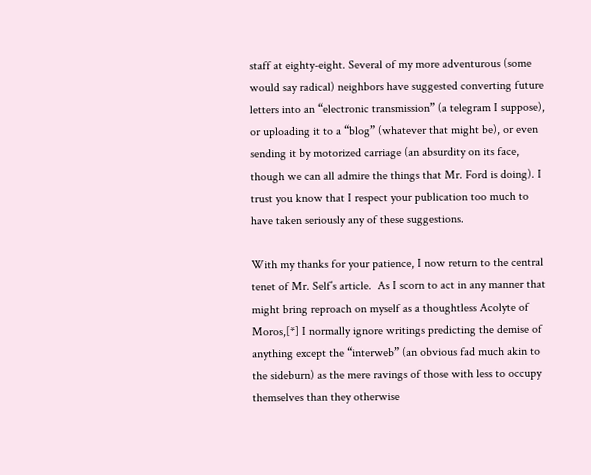staff at eighty-eight. Several of my more adventurous (some would say radical) neighbors have suggested converting future letters into an “electronic transmission” (a telegram I suppose), or uploading it to a “blog” (whatever that might be), or even sending it by motorized carriage (an absurdity on its face, though we can all admire the things that Mr. Ford is doing). I trust you know that I respect your publication too much to have taken seriously any of these suggestions.

With my thanks for your patience, I now return to the central tenet of Mr. Self’s article.  As I scorn to act in any manner that might bring reproach on myself as a thoughtless Acolyte of Moros,[*] I normally ignore writings predicting the demise of anything except the “interweb” (an obvious fad much akin to the sideburn) as the mere ravings of those with less to occupy themselves than they otherwise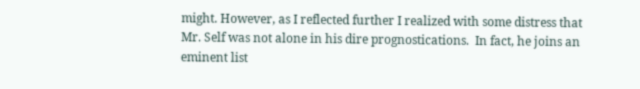might. However, as I reflected further I realized with some distress that Mr. Self was not alone in his dire prognostications.  In fact, he joins an eminent list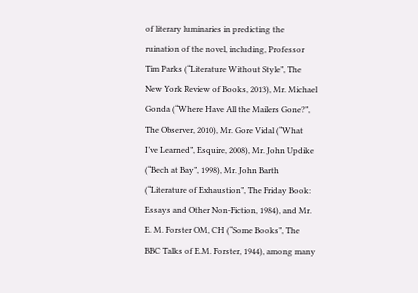of literary luminaries in predicting the ruination of the novel, including, Professor Tim Parks (“Literature Without Style”, The New York Review of Books, 2013), Mr. Michael Gonda (“Where Have All the Mailers Gone?”, The Observer, 2010), Mr. Gore Vidal (“What I’ve Learned”, Esquire, 2008), Mr. John Updike (“Bech at Bay”, 1998), Mr. John Barth (“Literature of Exhaustion”, The Friday Book: Essays and Other Non-Fiction, 1984), and Mr. E. M. Forster OM, CH (“Some Books”, The BBC Talks of E.M. Forster, 1944), among many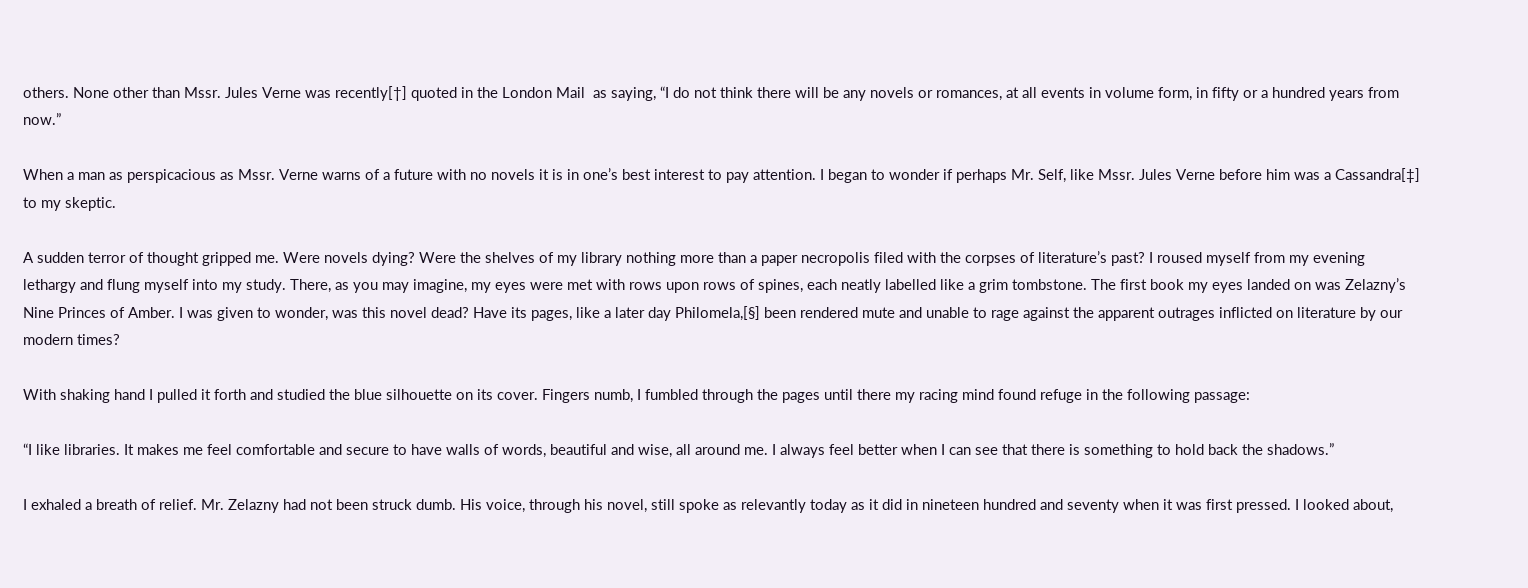others. None other than Mssr. Jules Verne was recently[†] quoted in the London Mail  as saying, “I do not think there will be any novels or romances, at all events in volume form, in fifty or a hundred years from now.”

When a man as perspicacious as Mssr. Verne warns of a future with no novels it is in one’s best interest to pay attention. I began to wonder if perhaps Mr. Self, like Mssr. Jules Verne before him was a Cassandra[‡] to my skeptic.

A sudden terror of thought gripped me. Were novels dying? Were the shelves of my library nothing more than a paper necropolis filed with the corpses of literature’s past? I roused myself from my evening lethargy and flung myself into my study. There, as you may imagine, my eyes were met with rows upon rows of spines, each neatly labelled like a grim tombstone. The first book my eyes landed on was Zelazny’s Nine Princes of Amber. I was given to wonder, was this novel dead? Have its pages, like a later day Philomela,[§] been rendered mute and unable to rage against the apparent outrages inflicted on literature by our modern times?

With shaking hand I pulled it forth and studied the blue silhouette on its cover. Fingers numb, I fumbled through the pages until there my racing mind found refuge in the following passage:

“I like libraries. It makes me feel comfortable and secure to have walls of words, beautiful and wise, all around me. I always feel better when I can see that there is something to hold back the shadows.”

I exhaled a breath of relief. Mr. Zelazny had not been struck dumb. His voice, through his novel, still spoke as relevantly today as it did in nineteen hundred and seventy when it was first pressed. I looked about,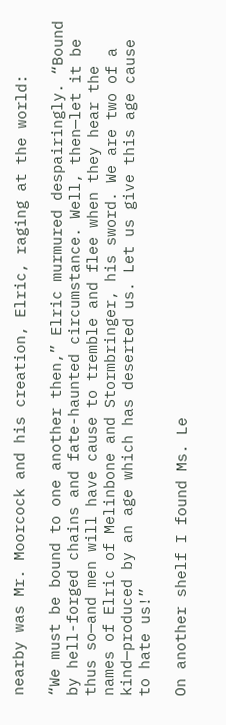nearby was Mr. Moorcock and his creation, Elric, raging at the world:

“We must be bound to one another then,” Elric murmured despairingly. “Bound by hell-forged chains and fate-haunted circumstance. Well, then—let it be thus so—and men will have cause to tremble and flee when they hear the names of Elric of Melinbone and Stormbringer, his sword. We are two of a kind—produced by an age which has deserted us. Let us give this age cause to hate us!”

On another shelf I found Ms. Le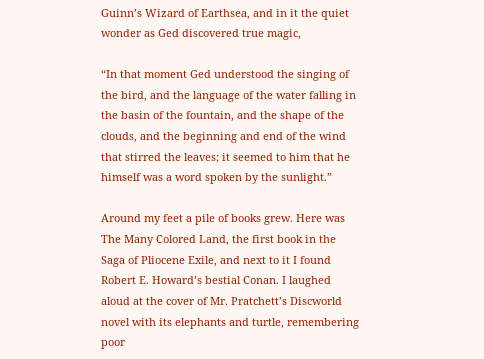Guinn’s Wizard of Earthsea, and in it the quiet wonder as Ged discovered true magic,

“In that moment Ged understood the singing of the bird, and the language of the water falling in the basin of the fountain, and the shape of the clouds, and the beginning and end of the wind that stirred the leaves; it seemed to him that he himself was a word spoken by the sunlight.”

Around my feet a pile of books grew. Here was The Many Colored Land, the first book in the Saga of Pliocene Exile, and next to it I found Robert E. Howard’s bestial Conan. I laughed aloud at the cover of Mr. Pratchett’s Discworld novel with its elephants and turtle, remembering poor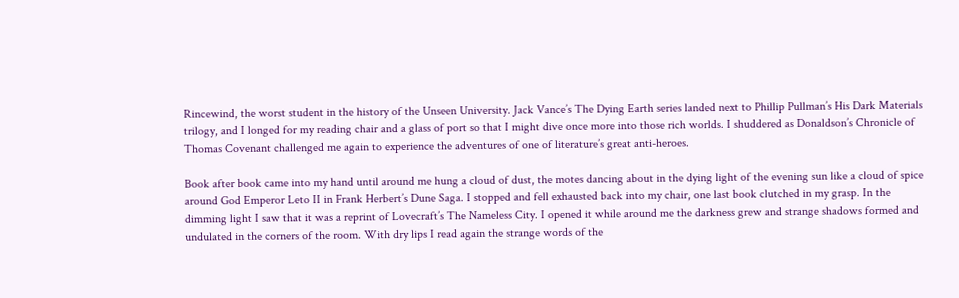Rincewind, the worst student in the history of the Unseen University. Jack Vance’s The Dying Earth series landed next to Phillip Pullman’s His Dark Materials trilogy, and I longed for my reading chair and a glass of port so that I might dive once more into those rich worlds. I shuddered as Donaldson’s Chronicle of Thomas Covenant challenged me again to experience the adventures of one of literature’s great anti-heroes.

Book after book came into my hand until around me hung a cloud of dust, the motes dancing about in the dying light of the evening sun like a cloud of spice around God Emperor Leto II in Frank Herbert’s Dune Saga. I stopped and fell exhausted back into my chair, one last book clutched in my grasp. In the dimming light I saw that it was a reprint of Lovecraft’s The Nameless City. I opened it while around me the darkness grew and strange shadows formed and undulated in the corners of the room. With dry lips I read again the strange words of the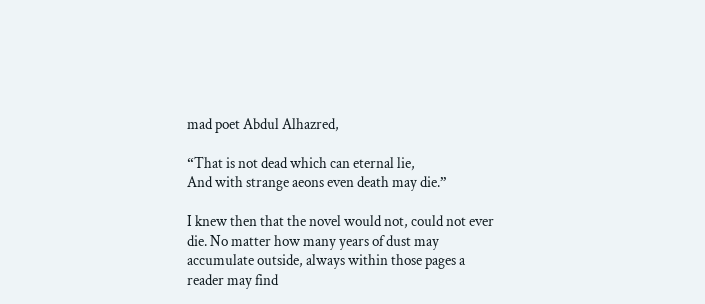mad poet Abdul Alhazred,

“That is not dead which can eternal lie,
And with strange aeons even death may die.”

I knew then that the novel would not, could not ever die. No matter how many years of dust may accumulate outside, always within those pages a reader may find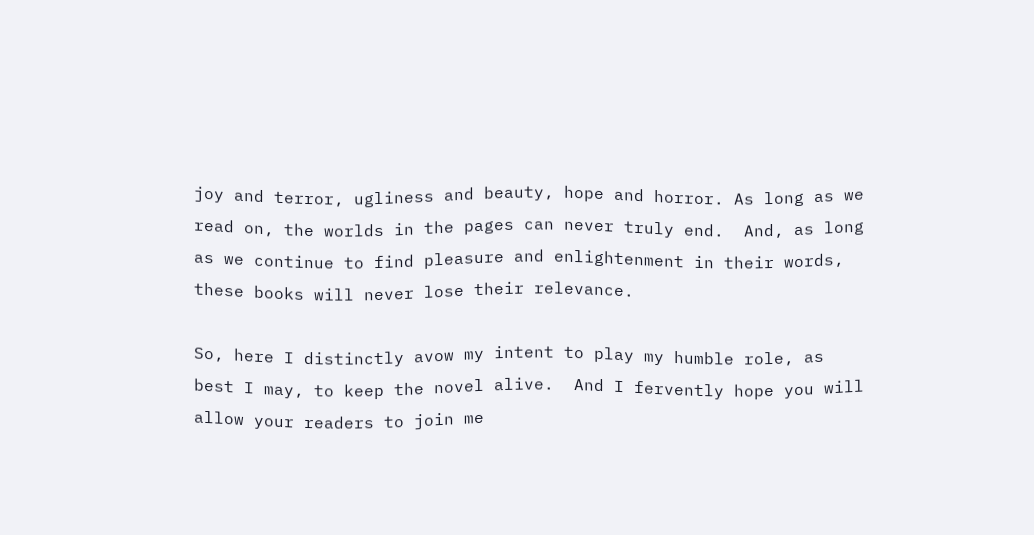joy and terror, ugliness and beauty, hope and horror. As long as we read on, the worlds in the pages can never truly end.  And, as long as we continue to find pleasure and enlightenment in their words, these books will never lose their relevance.

So, here I distinctly avow my intent to play my humble role, as best I may, to keep the novel alive.  And I fervently hope you will allow your readers to join me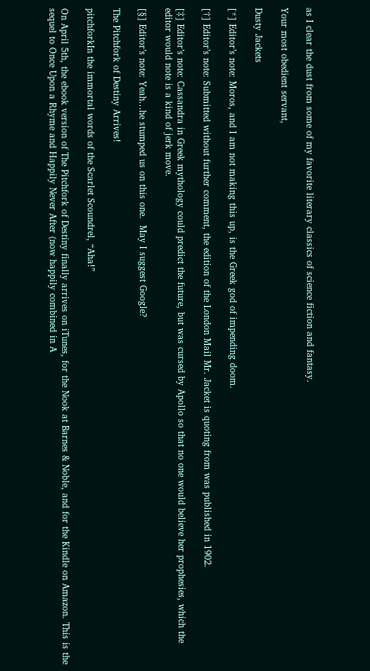as I clear the dust from some of my favorite literary classics of science fiction and fantasy.

Your most obedient servant,

Dusty Jackets

[*] Editor’s note: Moros, and I am not making this up, is the Greek god of impending doom.

[†] Editor’s note: Submitted without further comment, the edition of the London Mail Mr. Jacket is quoting from was published in 1902.

[‡] Editor’s note: Cassandra in Greek mythology could predict the future, but was cursed by Apollo so that no one would believe her prophesies, which the editor would note is a kind of jerk move.

[§] Editor’s note: Yeah…he stumped us on this one.  May I suggest Google?

The Pitchfork of Destiny Arrives!

pitchforkIn the immortal words of the Scarlet Scoundrel, “Aha!”

On April 5th, the ebook version of The Pitchfork of Destiny finally arrives on iTunes, for the Nook at Barnes & Noble, and for the Kindle on Amazon. This is the sequel to Once Upon a Rhyme and Happily Never After (now happily combined in A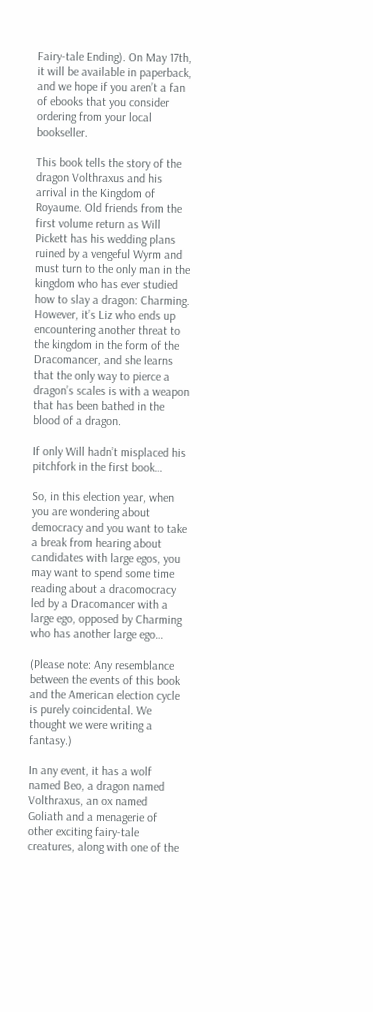Fairy-tale Ending). On May 17th, it will be available in paperback, and we hope if you aren’t a fan of ebooks that you consider ordering from your local bookseller.

This book tells the story of the dragon Volthraxus and his arrival in the Kingdom of Royaume. Old friends from the first volume return as Will Pickett has his wedding plans ruined by a vengeful Wyrm and must turn to the only man in the kingdom who has ever studied how to slay a dragon: Charming. However, it’s Liz who ends up encountering another threat to the kingdom in the form of the Dracomancer, and she learns that the only way to pierce a dragon’s scales is with a weapon that has been bathed in the blood of a dragon.

If only Will hadn’t misplaced his pitchfork in the first book…

So, in this election year, when you are wondering about democracy and you want to take a break from hearing about candidates with large egos, you may want to spend some time reading about a dracomocracy led by a Dracomancer with a large ego, opposed by Charming who has another large ego…

(Please note: Any resemblance between the events of this book and the American election cycle is purely coincidental. We thought we were writing a fantasy.)

In any event, it has a wolf named Beo, a dragon named Volthraxus, an ox named Goliath and a menagerie of other exciting fairy-tale creatures, along with one of the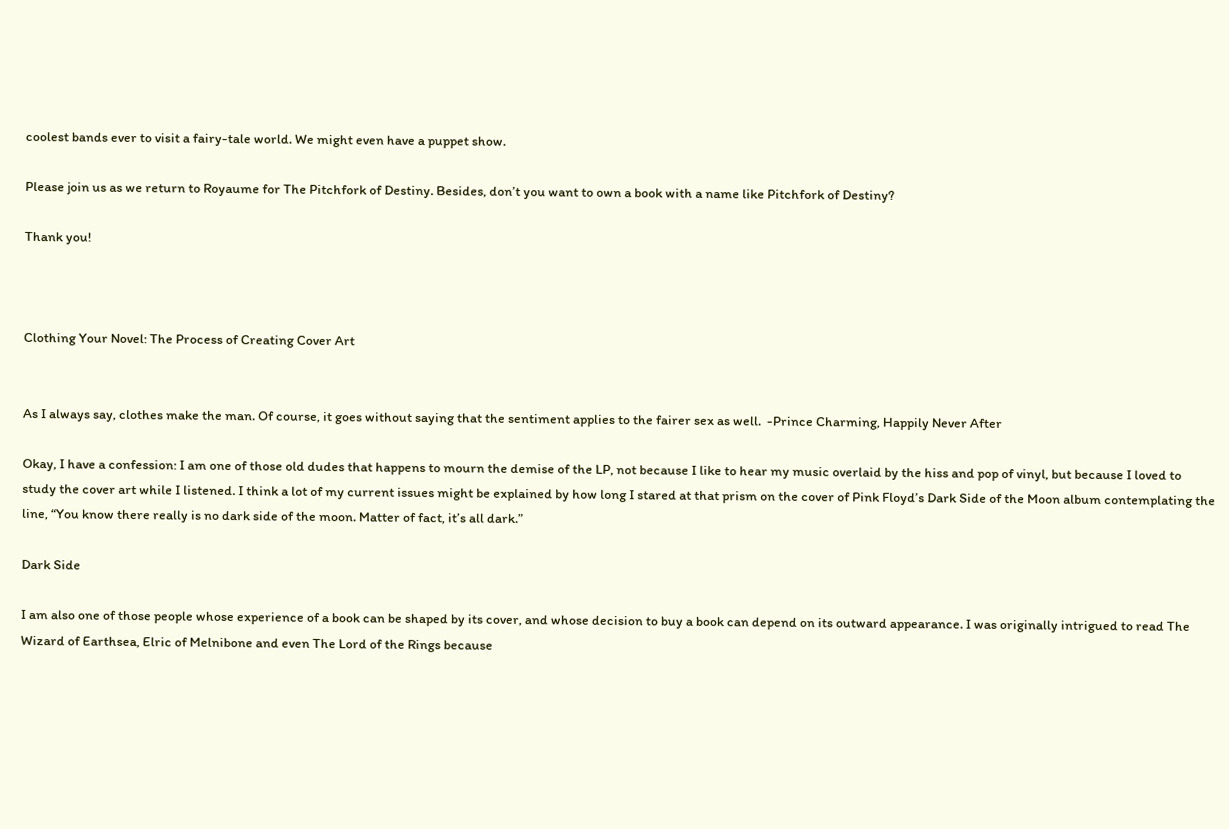coolest bands ever to visit a fairy-tale world. We might even have a puppet show.

Please join us as we return to Royaume for The Pitchfork of Destiny. Besides, don’t you want to own a book with a name like Pitchfork of Destiny?

Thank you!



Clothing Your Novel: The Process of Creating Cover Art


As I always say, clothes make the man. Of course, it goes without saying that the sentiment applies to the fairer sex as well.  -Prince Charming, Happily Never After

Okay, I have a confession: I am one of those old dudes that happens to mourn the demise of the LP, not because I like to hear my music overlaid by the hiss and pop of vinyl, but because I loved to study the cover art while I listened. I think a lot of my current issues might be explained by how long I stared at that prism on the cover of Pink Floyd’s Dark Side of the Moon album contemplating the line, “You know there really is no dark side of the moon. Matter of fact, it’s all dark.”

Dark Side

I am also one of those people whose experience of a book can be shaped by its cover, and whose decision to buy a book can depend on its outward appearance. I was originally intrigued to read The Wizard of Earthsea, Elric of Melnibone and even The Lord of the Rings because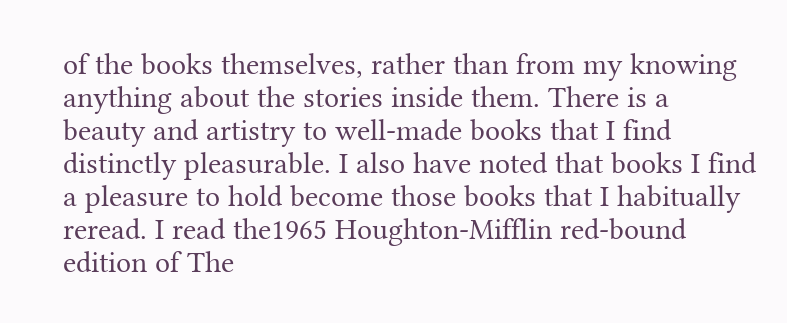of the books themselves, rather than from my knowing anything about the stories inside them. There is a beauty and artistry to well-made books that I find distinctly pleasurable. I also have noted that books I find a pleasure to hold become those books that I habitually reread. I read the1965 Houghton-Mifflin red-bound edition of The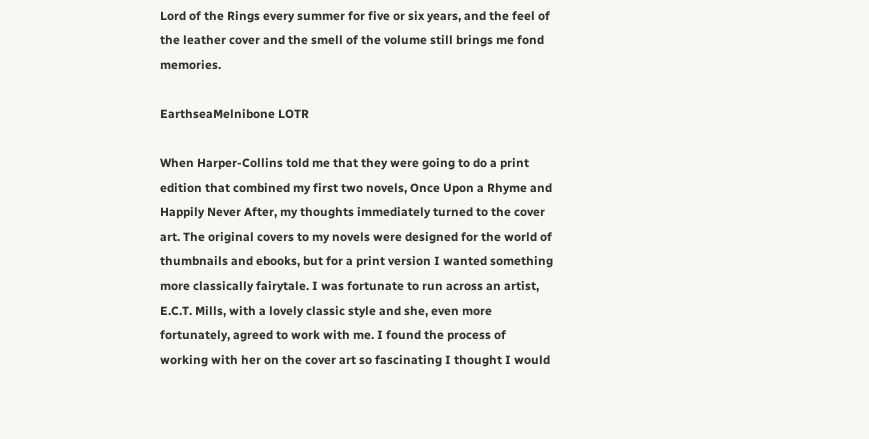Lord of the Rings every summer for five or six years, and the feel of the leather cover and the smell of the volume still brings me fond memories.

EarthseaMelnibone LOTR

When Harper-Collins told me that they were going to do a print edition that combined my first two novels, Once Upon a Rhyme and Happily Never After, my thoughts immediately turned to the cover art. The original covers to my novels were designed for the world of thumbnails and ebooks, but for a print version I wanted something more classically fairytale. I was fortunate to run across an artist, E.C.T. Mills, with a lovely classic style and she, even more fortunately, agreed to work with me. I found the process of working with her on the cover art so fascinating I thought I would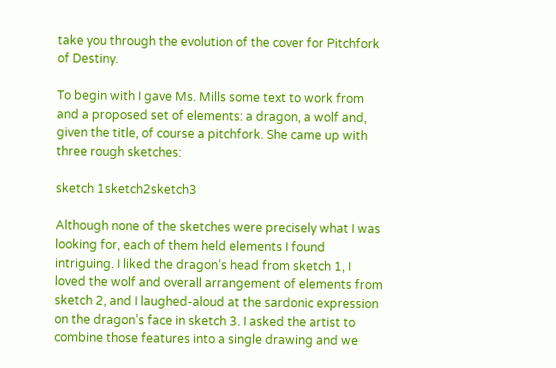take you through the evolution of the cover for Pitchfork of Destiny.

To begin with I gave Ms. Mills some text to work from and a proposed set of elements: a dragon, a wolf and, given the title, of course a pitchfork. She came up with three rough sketches:

sketch 1sketch2sketch3

Although none of the sketches were precisely what I was looking for, each of them held elements I found intriguing. I liked the dragon’s head from sketch 1, I loved the wolf and overall arrangement of elements from sketch 2, and I laughed-aloud at the sardonic expression on the dragon’s face in sketch 3. I asked the artist to combine those features into a single drawing and we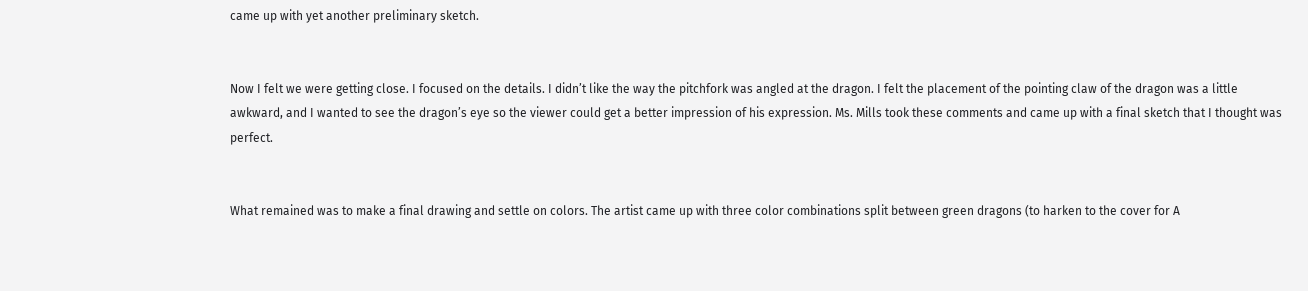came up with yet another preliminary sketch.


Now I felt we were getting close. I focused on the details. I didn’t like the way the pitchfork was angled at the dragon. I felt the placement of the pointing claw of the dragon was a little awkward, and I wanted to see the dragon’s eye so the viewer could get a better impression of his expression. Ms. Mills took these comments and came up with a final sketch that I thought was perfect.


What remained was to make a final drawing and settle on colors. The artist came up with three color combinations split between green dragons (to harken to the cover for A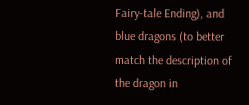Fairy-tale Ending), and blue dragons (to better match the description of the dragon in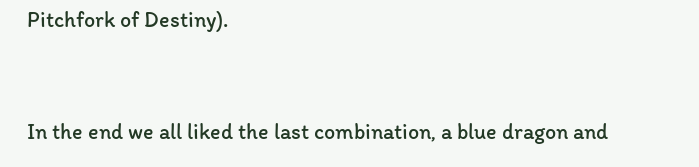Pitchfork of Destiny).


In the end we all liked the last combination, a blue dragon and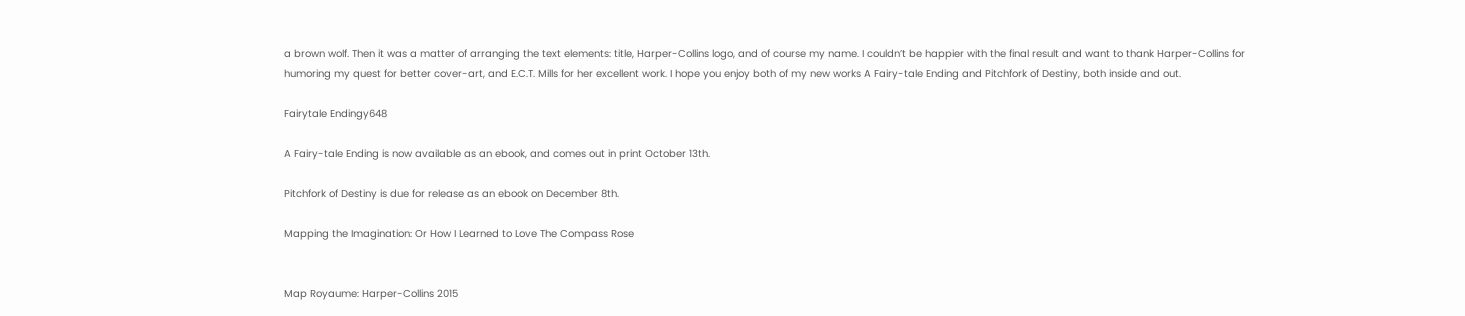a brown wolf. Then it was a matter of arranging the text elements: title, Harper-Collins logo, and of course my name. I couldn’t be happier with the final result and want to thank Harper-Collins for humoring my quest for better cover-art, and E.C.T. Mills for her excellent work. I hope you enjoy both of my new works A Fairy-tale Ending and Pitchfork of Destiny, both inside and out.

Fairytale Endingy648

A Fairy-tale Ending is now available as an ebook, and comes out in print October 13th.

Pitchfork of Destiny is due for release as an ebook on December 8th.

Mapping the Imagination: Or How I Learned to Love The Compass Rose


Map Royaume: Harper-Collins 2015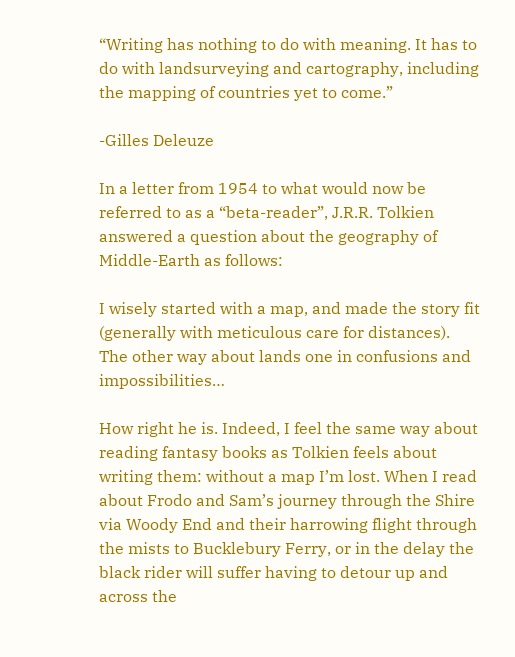“Writing has nothing to do with meaning. It has to do with landsurveying and cartography, including the mapping of countries yet to come.”

-Gilles Deleuze

In a letter from 1954 to what would now be referred to as a “beta-reader”, J.R.R. Tolkien answered a question about the geography of Middle-Earth as follows:

I wisely started with a map, and made the story fit (generally with meticulous care for distances). The other way about lands one in confusions and impossibilities…

How right he is. Indeed, I feel the same way about reading fantasy books as Tolkien feels about writing them: without a map I’m lost. When I read about Frodo and Sam’s journey through the Shire via Woody End and their harrowing flight through the mists to Bucklebury Ferry, or in the delay the black rider will suffer having to detour up and across the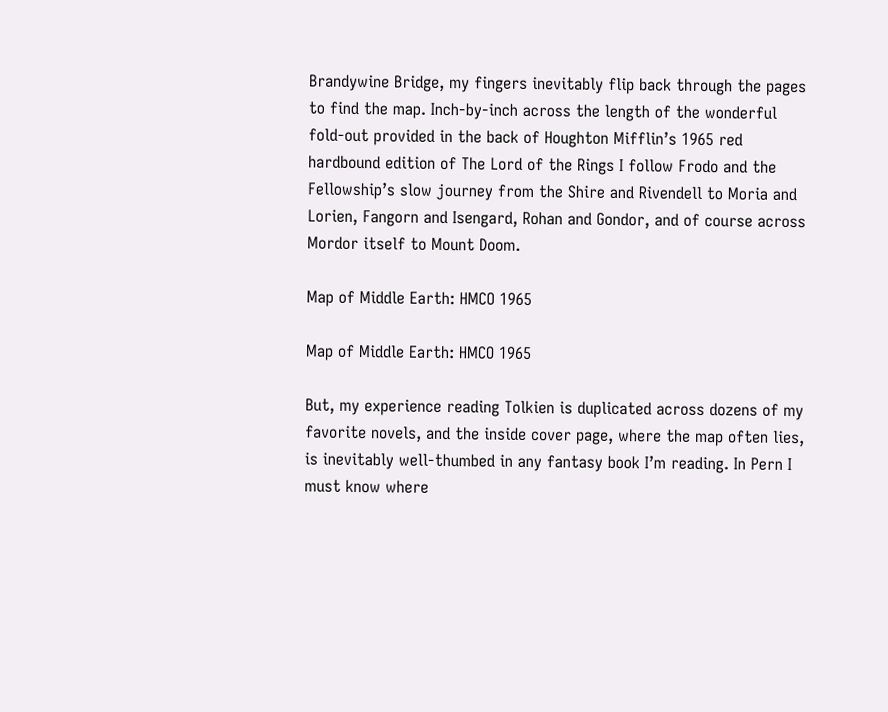Brandywine Bridge, my fingers inevitably flip back through the pages to find the map. Inch-by-inch across the length of the wonderful fold-out provided in the back of Houghton Mifflin’s 1965 red hardbound edition of The Lord of the Rings I follow Frodo and the Fellowship’s slow journey from the Shire and Rivendell to Moria and Lorien, Fangorn and Isengard, Rohan and Gondor, and of course across Mordor itself to Mount Doom.

Map of Middle Earth: HMCO 1965

Map of Middle Earth: HMCO 1965

But, my experience reading Tolkien is duplicated across dozens of my favorite novels, and the inside cover page, where the map often lies, is inevitably well-thumbed in any fantasy book I’m reading. In Pern I must know where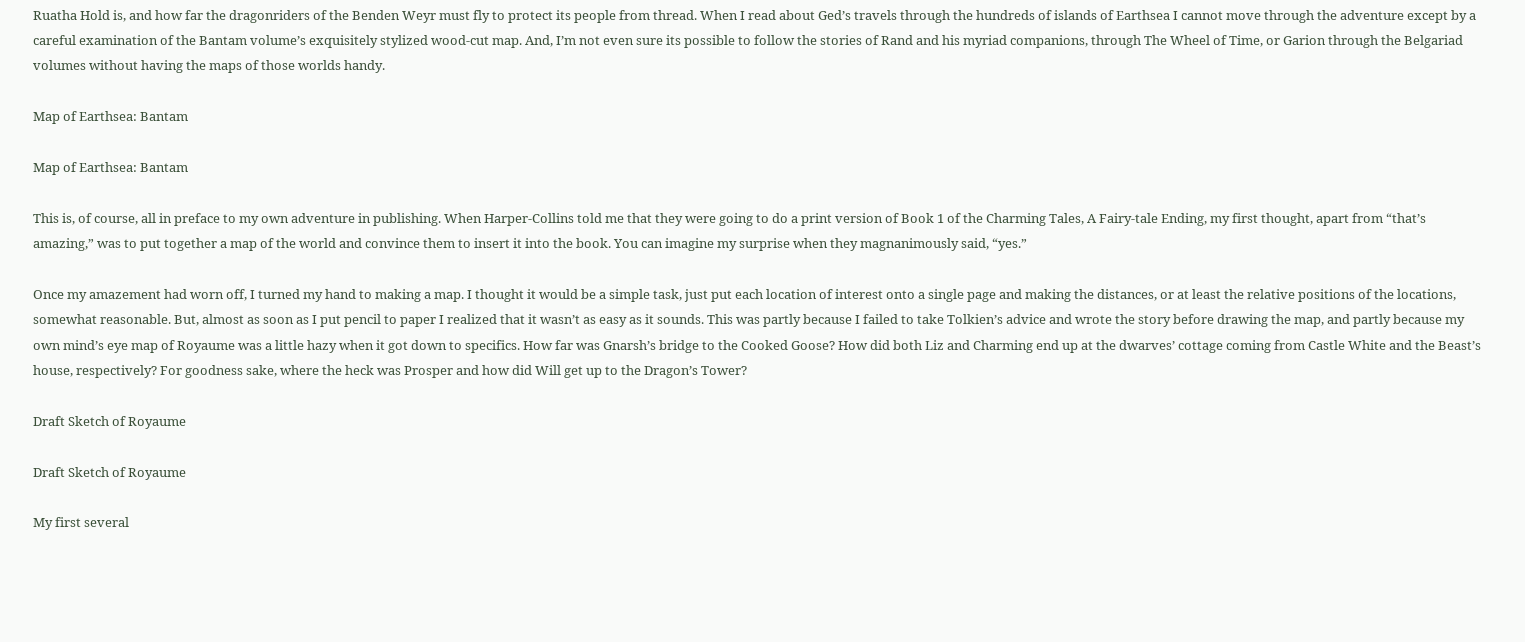Ruatha Hold is, and how far the dragonriders of the Benden Weyr must fly to protect its people from thread. When I read about Ged’s travels through the hundreds of islands of Earthsea I cannot move through the adventure except by a careful examination of the Bantam volume’s exquisitely stylized wood-cut map. And, I’m not even sure its possible to follow the stories of Rand and his myriad companions, through The Wheel of Time, or Garion through the Belgariad volumes without having the maps of those worlds handy.

Map of Earthsea: Bantam

Map of Earthsea: Bantam

This is, of course, all in preface to my own adventure in publishing. When Harper-Collins told me that they were going to do a print version of Book 1 of the Charming Tales, A Fairy-tale Ending, my first thought, apart from “that’s amazing,” was to put together a map of the world and convince them to insert it into the book. You can imagine my surprise when they magnanimously said, “yes.”

Once my amazement had worn off, I turned my hand to making a map. I thought it would be a simple task, just put each location of interest onto a single page and making the distances, or at least the relative positions of the locations, somewhat reasonable. But, almost as soon as I put pencil to paper I realized that it wasn’t as easy as it sounds. This was partly because I failed to take Tolkien’s advice and wrote the story before drawing the map, and partly because my own mind’s eye map of Royaume was a little hazy when it got down to specifics. How far was Gnarsh’s bridge to the Cooked Goose? How did both Liz and Charming end up at the dwarves’ cottage coming from Castle White and the Beast’s house, respectively? For goodness sake, where the heck was Prosper and how did Will get up to the Dragon’s Tower?

Draft Sketch of Royaume

Draft Sketch of Royaume

My first several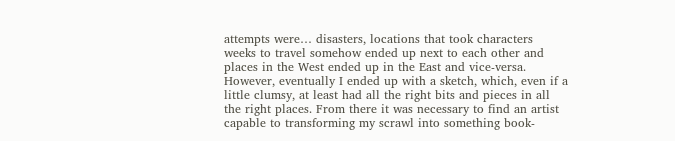attempts were… disasters, locations that took characters weeks to travel somehow ended up next to each other and places in the West ended up in the East and vice-versa. However, eventually I ended up with a sketch, which, even if a little clumsy, at least had all the right bits and pieces in all the right places. From there it was necessary to find an artist capable to transforming my scrawl into something book-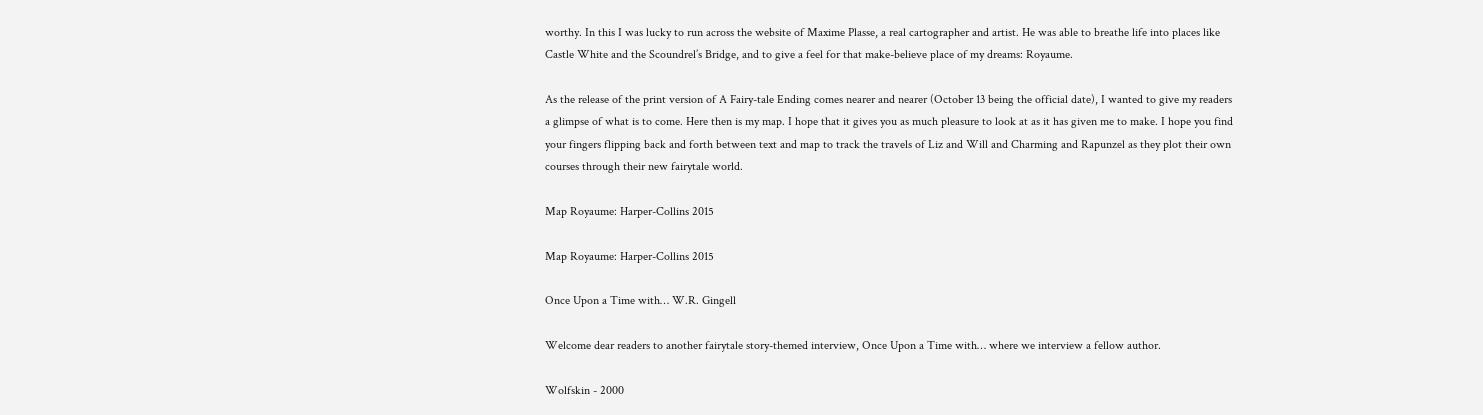worthy. In this I was lucky to run across the website of Maxime Plasse, a real cartographer and artist. He was able to breathe life into places like Castle White and the Scoundrel’s Bridge, and to give a feel for that make-believe place of my dreams: Royaume.

As the release of the print version of A Fairy-tale Ending comes nearer and nearer (October 13 being the official date), I wanted to give my readers a glimpse of what is to come. Here then is my map. I hope that it gives you as much pleasure to look at as it has given me to make. I hope you find your fingers flipping back and forth between text and map to track the travels of Liz and Will and Charming and Rapunzel as they plot their own courses through their new fairytale world.

Map Royaume: Harper-Collins 2015

Map Royaume: Harper-Collins 2015

Once Upon a Time with… W.R. Gingell

Welcome dear readers to another fairytale story-themed interview, Once Upon a Time with… where we interview a fellow author.

Wolfskin - 2000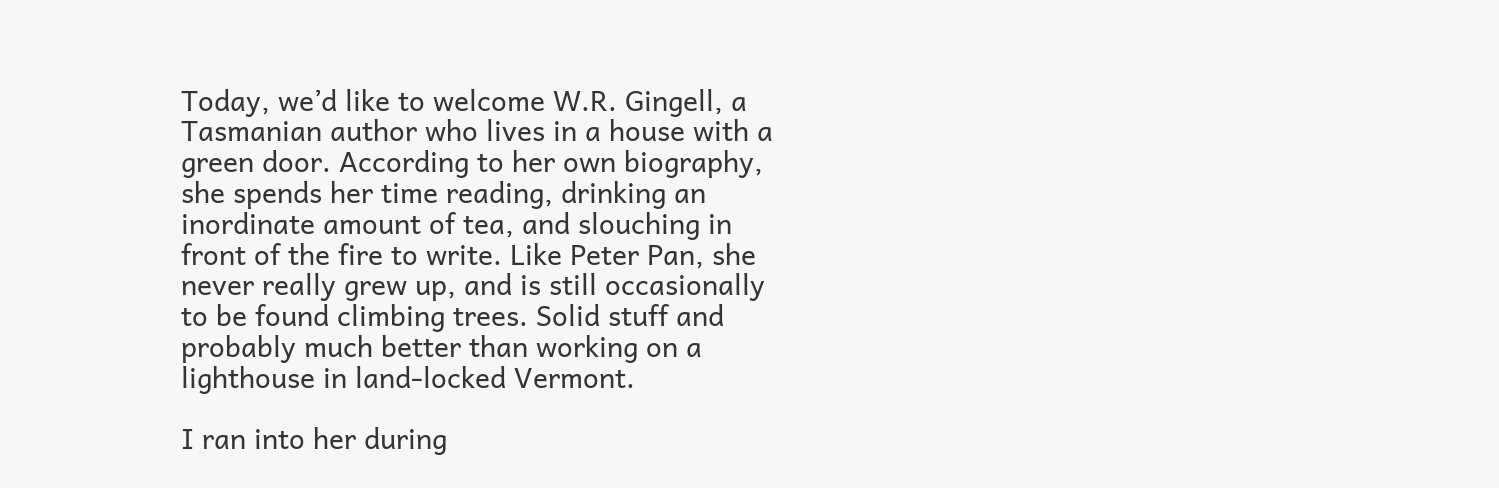Today, we’d like to welcome W.R. Gingell, a Tasmanian author who lives in a house with a green door. According to her own biography, she spends her time reading, drinking an inordinate amount of tea, and slouching in front of the fire to write. Like Peter Pan, she never really grew up, and is still occasionally to be found climbing trees. Solid stuff and probably much better than working on a lighthouse in land-locked Vermont.

I ran into her during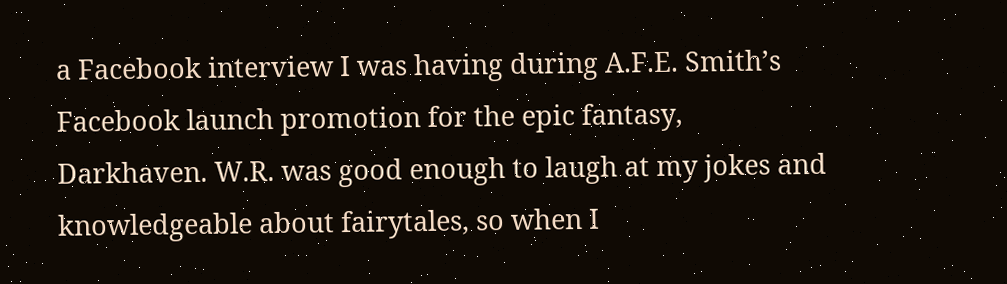a Facebook interview I was having during A.F.E. Smith’s Facebook launch promotion for the epic fantasy, Darkhaven. W.R. was good enough to laugh at my jokes and knowledgeable about fairytales, so when I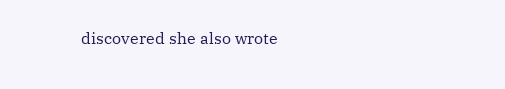discovered she also wrote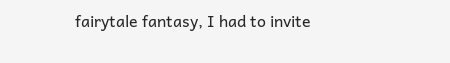fairytale fantasy, I had to invite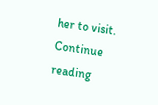her to visit. Continue reading